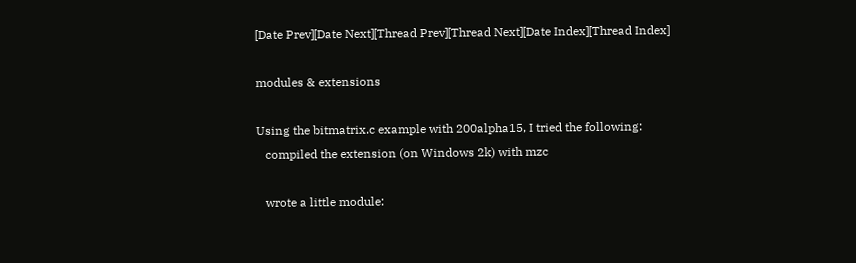[Date Prev][Date Next][Thread Prev][Thread Next][Date Index][Thread Index]

modules & extensions

Using the bitmatrix.c example with 200alpha15, I tried the following:
   compiled the extension (on Windows 2k) with mzc

   wrote a little module: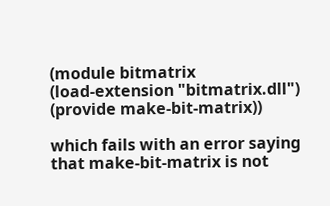(module bitmatrix
(load-extension "bitmatrix.dll")
(provide make-bit-matrix))

which fails with an error saying that make-bit-matrix is not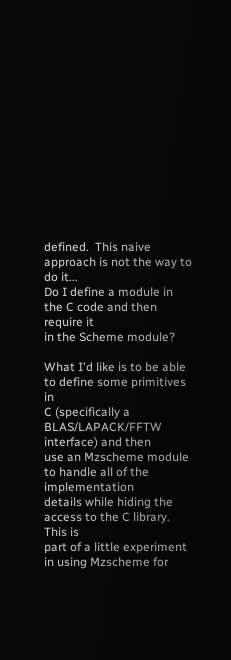defined.  This naive approach is not the way to do it...
Do I define a module in the C code and then require it
in the Scheme module?

What I'd like is to be able to define some primitives in
C (specifically a BLAS/LAPACK/FFTW interface) and then
use an Mzscheme module to handle all of the implementation
details while hiding the access to the C library.  This is
part of a little experiment in using Mzscheme for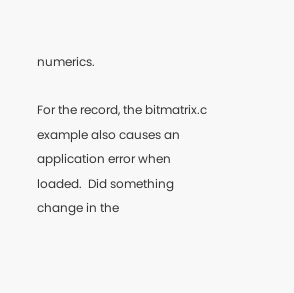numerics.

For the record, the bitmatrix.c example also causes an
application error when loaded.  Did something change in the